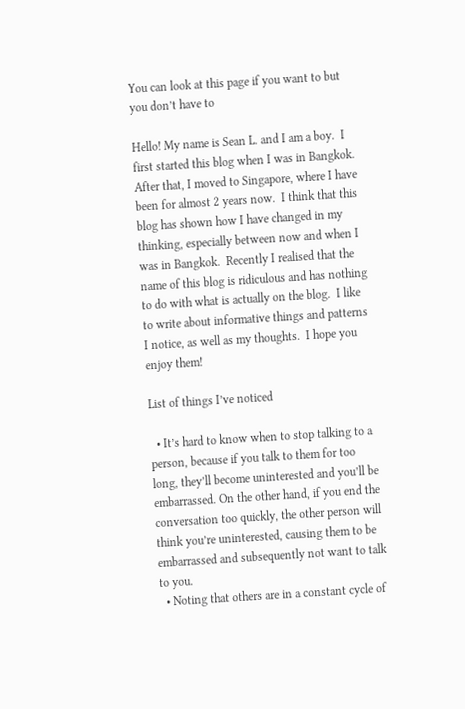You can look at this page if you want to but you don’t have to

Hello! My name is Sean L. and I am a boy.  I first started this blog when I was in Bangkok.  After that, I moved to Singapore, where I have been for almost 2 years now.  I think that this blog has shown how I have changed in my thinking, especially between now and when I was in Bangkok.  Recently I realised that the name of this blog is ridiculous and has nothing to do with what is actually on the blog.  I like to write about informative things and patterns I notice, as well as my thoughts.  I hope you enjoy them!

List of things I’ve noticed

  • It’s hard to know when to stop talking to a person, because if you talk to them for too long, they’ll become uninterested and you’ll be embarrassed. On the other hand, if you end the conversation too quickly, the other person will think you’re uninterested, causing them to be embarrassed and subsequently not want to talk to you.
  • Noting that others are in a constant cycle of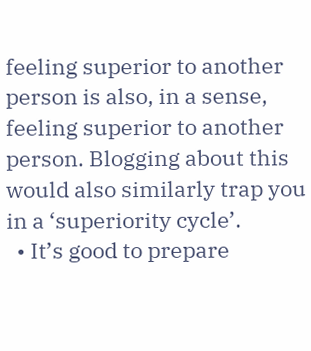feeling superior to another person is also, in a sense, feeling superior to another person. Blogging about this would also similarly trap you in a ‘superiority cycle’.
  • It’s good to prepare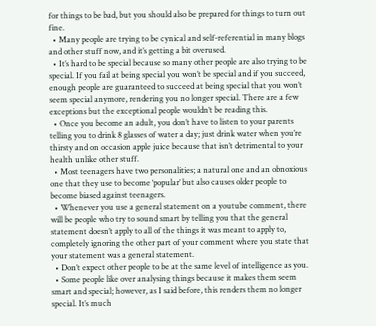for things to be bad, but you should also be prepared for things to turn out fine.
  • Many people are trying to be cynical and self-referential in many blogs and other stuff now, and it’s getting a bit overused.
  • It’s hard to be special because so many other people are also trying to be special. If you fail at being special you won’t be special and if you succeed, enough people are guaranteed to succeed at being special that you won’t seem special anymore, rendering you no longer special. There are a few exceptions but the exceptional people wouldn’t be reading this.
  • Once you become an adult, you don’t have to listen to your parents telling you to drink 8 glasses of water a day; just drink water when you’re thirsty and on occasion apple juice because that isn’t detrimental to your health unlike other stuff.
  • Most teenagers have two personalities; a natural one and an obnoxious one that they use to become ‘popular’ but also causes older people to become biased against teenagers.
  • Whenever you use a general statement on a youtube comment, there will be people who try to sound smart by telling you that the general statement doesn’t apply to all of the things it was meant to apply to, completely ignoring the other part of your comment where you state that your statement was a general statement.
  • Don’t expect other people to be at the same level of intelligence as you.
  • Some people like over analysing things because it makes them seem smart and special; however, as I said before, this renders them no longer special. It’s much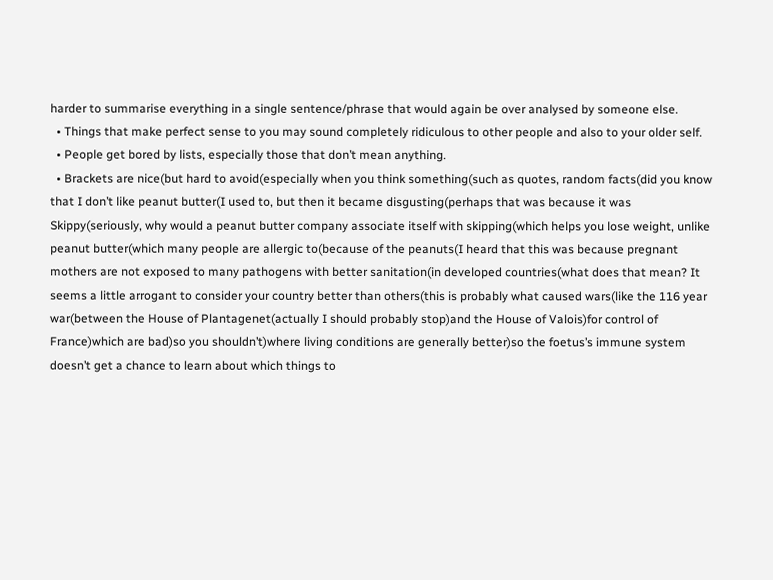harder to summarise everything in a single sentence/phrase that would again be over analysed by someone else.
  • Things that make perfect sense to you may sound completely ridiculous to other people and also to your older self.
  • People get bored by lists, especially those that don’t mean anything.
  • Brackets are nice(but hard to avoid(especially when you think something(such as quotes, random facts(did you know that I don’t like peanut butter(I used to, but then it became disgusting(perhaps that was because it was Skippy(seriously, why would a peanut butter company associate itself with skipping(which helps you lose weight, unlike peanut butter(which many people are allergic to(because of the peanuts(I heard that this was because pregnant mothers are not exposed to many pathogens with better sanitation(in developed countries(what does that mean? It seems a little arrogant to consider your country better than others(this is probably what caused wars(like the 116 year war(between the House of Plantagenet(actually I should probably stop)and the House of Valois)for control of France)which are bad)so you shouldn’t)where living conditions are generally better)so the foetus’s immune system doesn’t get a chance to learn about which things to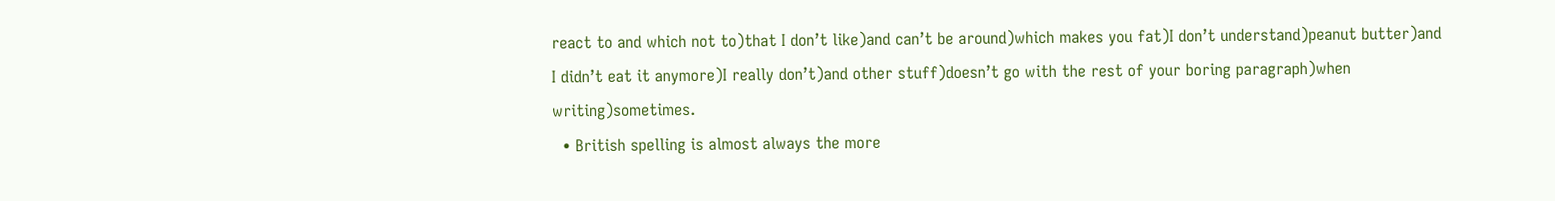react to and which not to)that I don’t like)and can’t be around)which makes you fat)I don’t understand)peanut butter)and I didn’t eat it anymore)I really don’t)and other stuff)doesn’t go with the rest of your boring paragraph)when writing)sometimes.
  • British spelling is almost always the more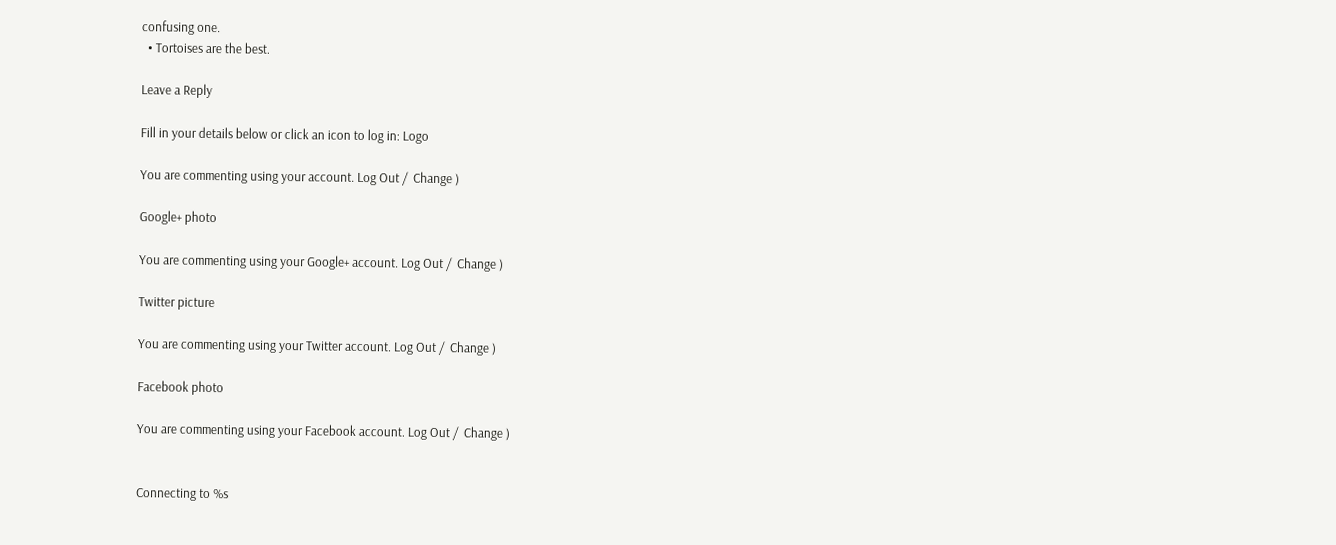confusing one.
  • Tortoises are the best.

Leave a Reply

Fill in your details below or click an icon to log in: Logo

You are commenting using your account. Log Out /  Change )

Google+ photo

You are commenting using your Google+ account. Log Out /  Change )

Twitter picture

You are commenting using your Twitter account. Log Out /  Change )

Facebook photo

You are commenting using your Facebook account. Log Out /  Change )


Connecting to %s